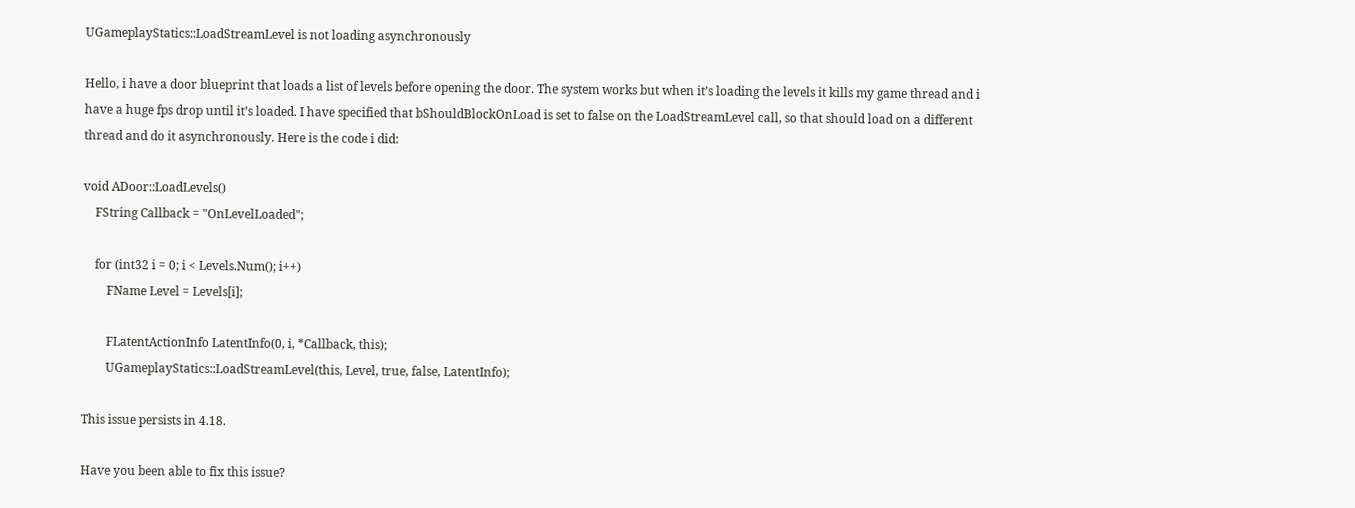UGameplayStatics::LoadStreamLevel is not loading asynchronously

Hello, i have a door blueprint that loads a list of levels before opening the door. The system works but when it’s loading the levels it kills my game thread and i have a huge fps drop until it’s loaded. I have specified that bShouldBlockOnLoad is set to false on the LoadStreamLevel call, so that should load on a different thread and do it asynchronously. Here is the code i did:

void ADoor::LoadLevels()
    FString Callback = "OnLevelLoaded";

    for (int32 i = 0; i < Levels.Num(); i++)
        FName Level = Levels[i];

        FLatentActionInfo LatentInfo(0, i, *Callback, this);
        UGameplayStatics::LoadStreamLevel(this, Level, true, false, LatentInfo);

This issue persists in 4.18.

Have you been able to fix this issue?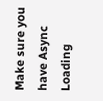Make sure you have Async Loading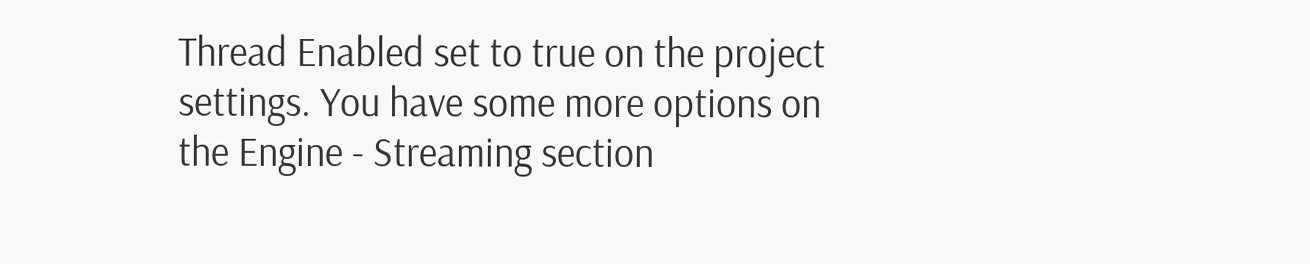Thread Enabled set to true on the project settings. You have some more options on the Engine - Streaming section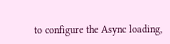to configure the Async loading,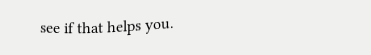see if that helps you.